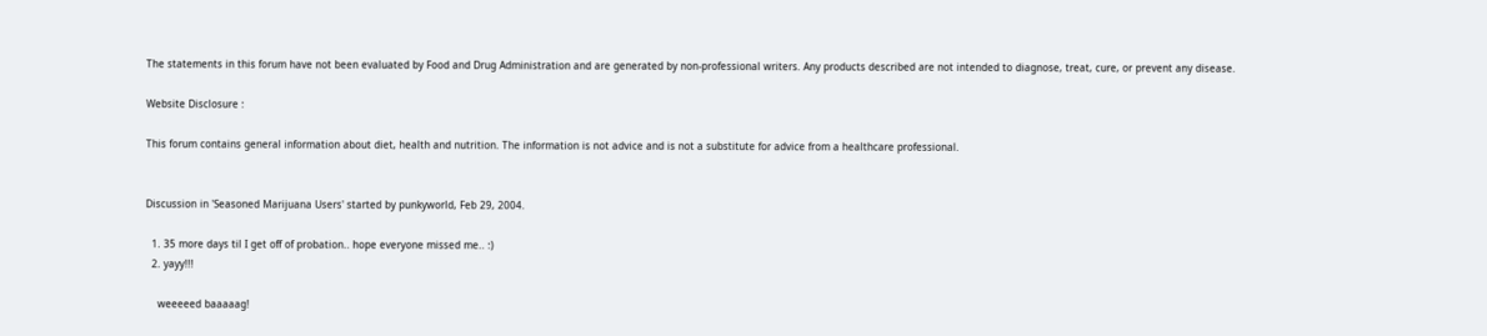The statements in this forum have not been evaluated by Food and Drug Administration and are generated by non-professional writers. Any products described are not intended to diagnose, treat, cure, or prevent any disease.

Website Disclosure :

This forum contains general information about diet, health and nutrition. The information is not advice and is not a substitute for advice from a healthcare professional.


Discussion in 'Seasoned Marijuana Users' started by punkyworld, Feb 29, 2004.

  1. 35 more days til I get off of probation.. hope everyone missed me.. :)
  2. yayy!!!

    weeeeed baaaaag!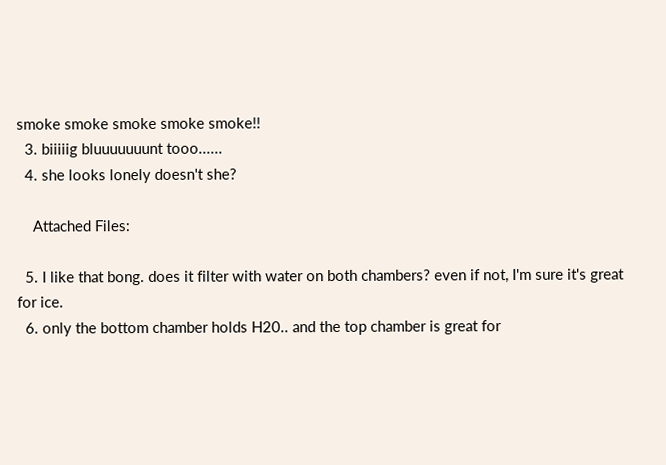smoke smoke smoke smoke smoke!!
  3. biiiiig bluuuuuuunt tooo......
  4. she looks lonely doesn't she?

    Attached Files:

  5. I like that bong. does it filter with water on both chambers? even if not, I'm sure it's great for ice.
  6. only the bottom chamber holds H20.. and the top chamber is great for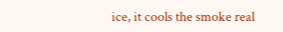ice, it cools the smoke real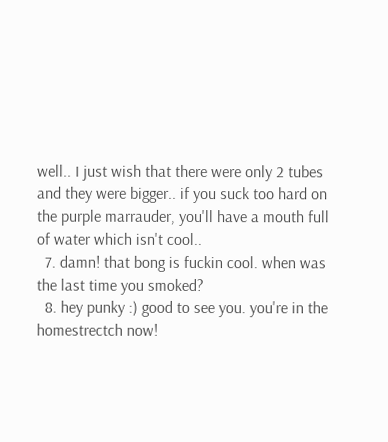well.. I just wish that there were only 2 tubes and they were bigger.. if you suck too hard on the purple marrauder, you'll have a mouth full of water which isn't cool..
  7. damn! that bong is fuckin cool. when was the last time you smoked?
  8. hey punky :) good to see you. you're in the homestrectch now!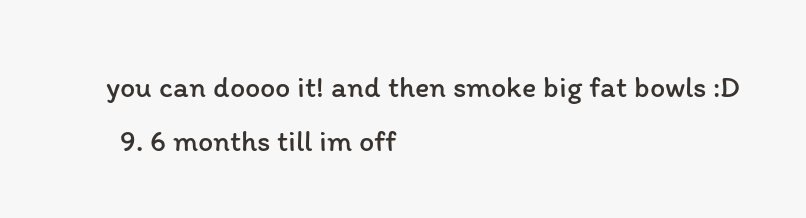you can doooo it! and then smoke big fat bowls :D
  9. 6 months till im off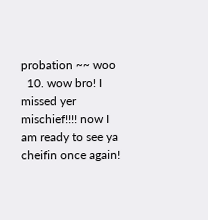probation ~~ woo
  10. wow bro! I missed yer mischief!!!! now I am ready to see ya cheifin once again!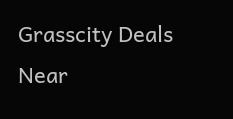Grasscity Deals Near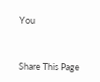You


Share This Page